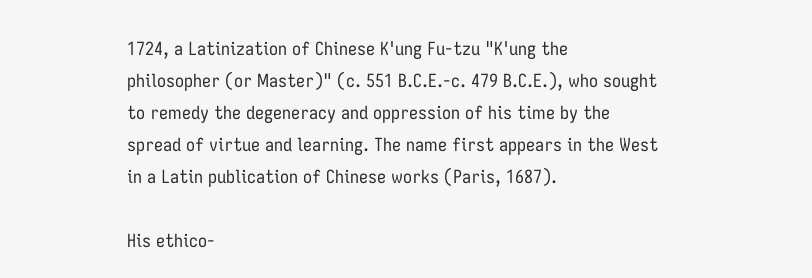1724, a Latinization of Chinese K'ung Fu-tzu "K'ung the philosopher (or Master)" (c. 551 B.C.E.-c. 479 B.C.E.), who sought to remedy the degeneracy and oppression of his time by the spread of virtue and learning. The name first appears in the West in a Latin publication of Chinese works (Paris, 1687).

His ethico-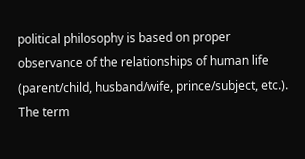political philosophy is based on proper observance of the relationships of human life (parent/child, husband/wife, prince/subject, etc.). The term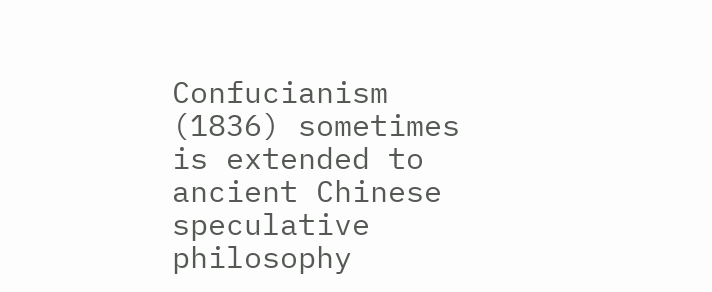Confucianism (1836) sometimes is extended to ancient Chinese speculative philosophy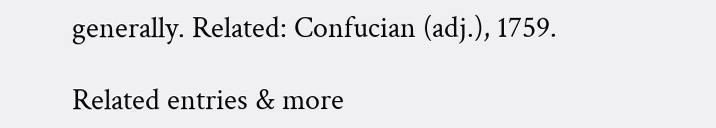generally. Related: Confucian (adj.), 1759.

Related entries & more